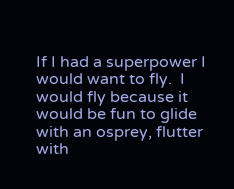If I had a superpower I would want to fly.  I would fly because it would be fun to glide with an osprey, flutter with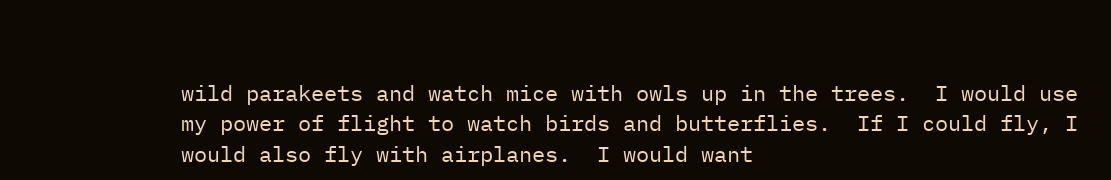wild parakeets and watch mice with owls up in the trees.  I would use my power of flight to watch birds and butterflies.  If I could fly, I would also fly with airplanes.  I would want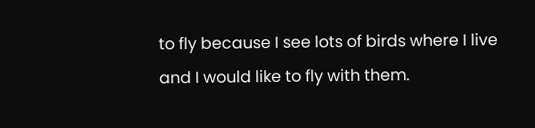to fly because I see lots of birds where I live and I would like to fly with them.